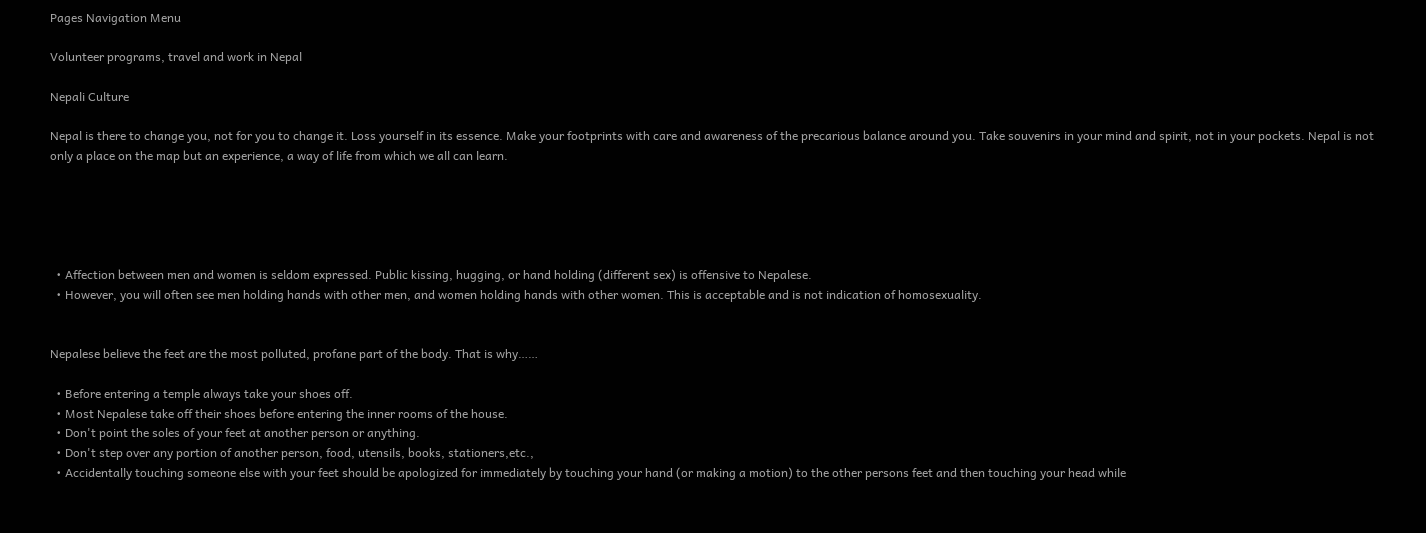Pages Navigation Menu

Volunteer programs, travel and work in Nepal

Nepali Culture

Nepal is there to change you, not for you to change it. Loss yourself in its essence. Make your footprints with care and awareness of the precarious balance around you. Take souvenirs in your mind and spirit, not in your pockets. Nepal is not only a place on the map but an experience, a way of life from which we all can learn.





  • Affection between men and women is seldom expressed. Public kissing, hugging, or hand holding (different sex) is offensive to Nepalese.
  • However, you will often see men holding hands with other men, and women holding hands with other women. This is acceptable and is not indication of homosexuality.


Nepalese believe the feet are the most polluted, profane part of the body. That is why……

  • Before entering a temple always take your shoes off.
  • Most Nepalese take off their shoes before entering the inner rooms of the house.
  • Don't point the soles of your feet at another person or anything.
  • Don't step over any portion of another person, food, utensils, books, stationers,etc.,
  • Accidentally touching someone else with your feet should be apologized for immediately by touching your hand (or making a motion) to the other persons feet and then touching your head while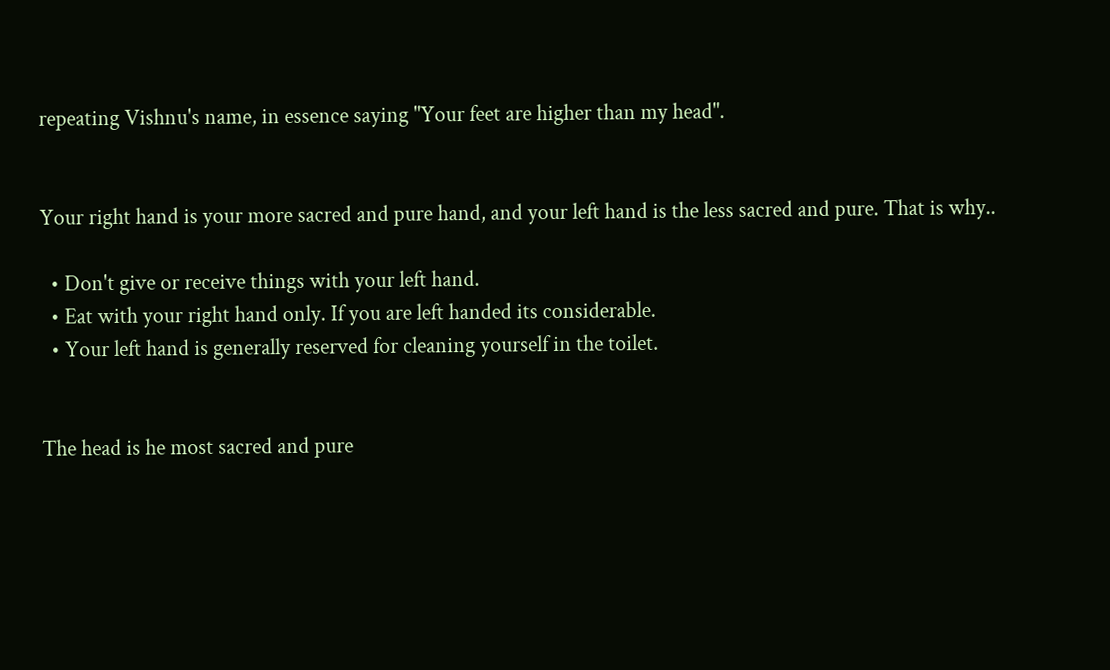repeating Vishnu's name, in essence saying "Your feet are higher than my head".


Your right hand is your more sacred and pure hand, and your left hand is the less sacred and pure. That is why..

  • Don't give or receive things with your left hand.
  • Eat with your right hand only. If you are left handed its considerable.
  • Your left hand is generally reserved for cleaning yourself in the toilet.


The head is he most sacred and pure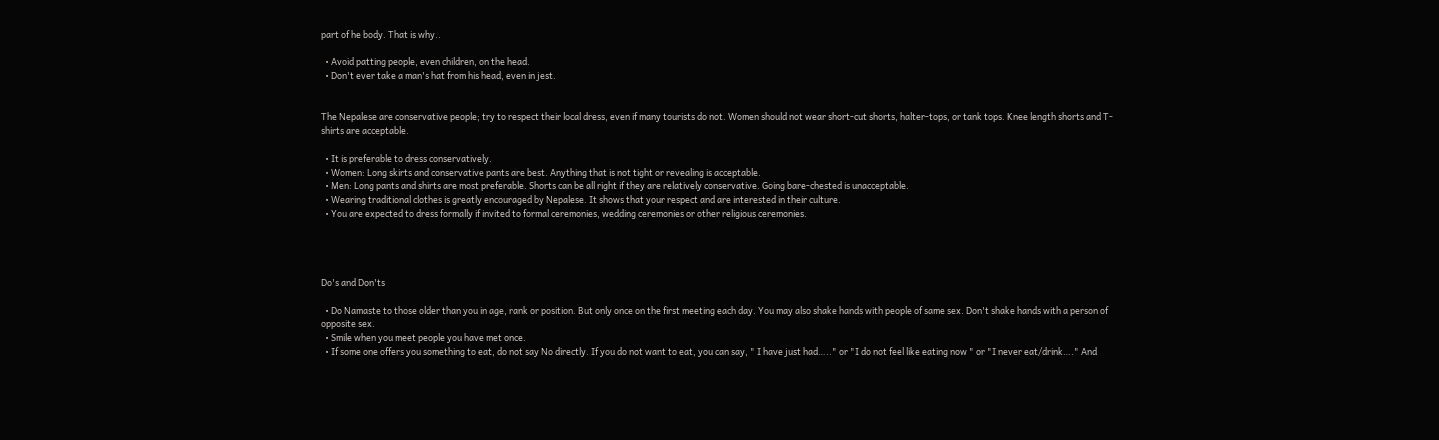part of he body. That is why..

  • Avoid patting people, even children, on the head.
  • Don't ever take a man's hat from his head, even in jest.


The Nepalese are conservative people; try to respect their local dress, even if many tourists do not. Women should not wear short-cut shorts, halter-tops, or tank tops. Knee length shorts and T-shirts are acceptable.

  • It is preferable to dress conservatively.
  • Women: Long skirts and conservative pants are best. Anything that is not tight or revealing is acceptable.
  • Men: Long pants and shirts are most preferable. Shorts can be all right if they are relatively conservative. Going bare-chested is unacceptable.
  • Wearing traditional clothes is greatly encouraged by Nepalese. It shows that your respect and are interested in their culture.
  • You are expected to dress formally if invited to formal ceremonies, wedding ceremonies or other religious ceremonies.




Do's and Don'ts

  • Do Namaste to those older than you in age, rank or position. But only once on the first meeting each day. You may also shake hands with people of same sex. Don't shake hands with a person of opposite sex.
  • Smile when you meet people you have met once.
  • If some one offers you something to eat, do not say No directly. If you do not want to eat, you can say, " I have just had….." or "I do not feel like eating now " or "I never eat/drink…." And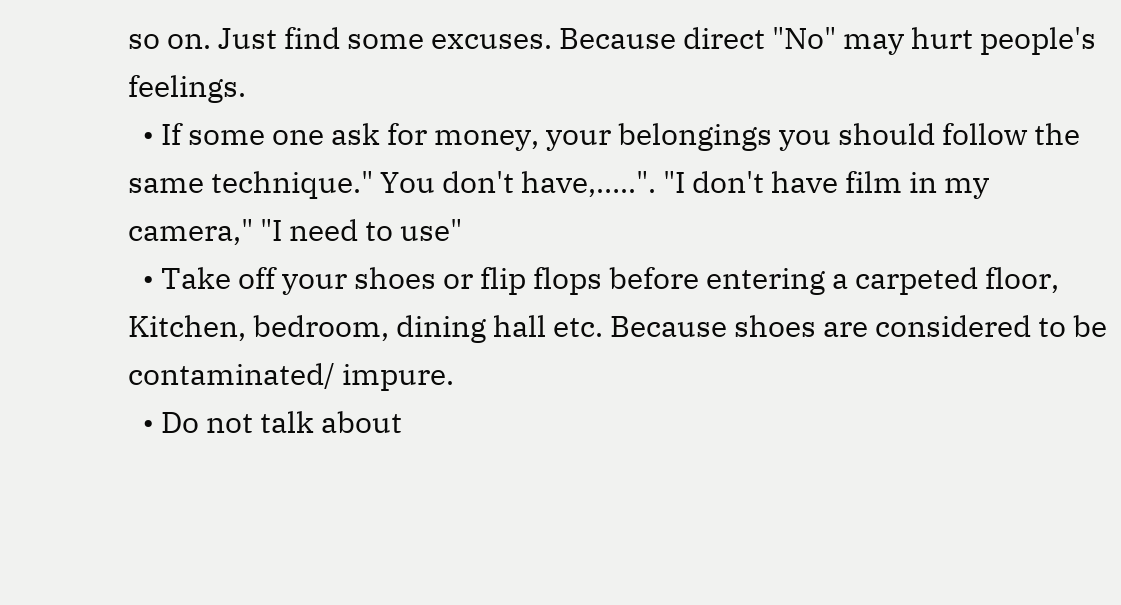so on. Just find some excuses. Because direct "No" may hurt people's feelings.
  • If some one ask for money, your belongings you should follow the same technique." You don't have,…..". "I don't have film in my camera," "I need to use"
  • Take off your shoes or flip flops before entering a carpeted floor, Kitchen, bedroom, dining hall etc. Because shoes are considered to be contaminated/ impure.
  • Do not talk about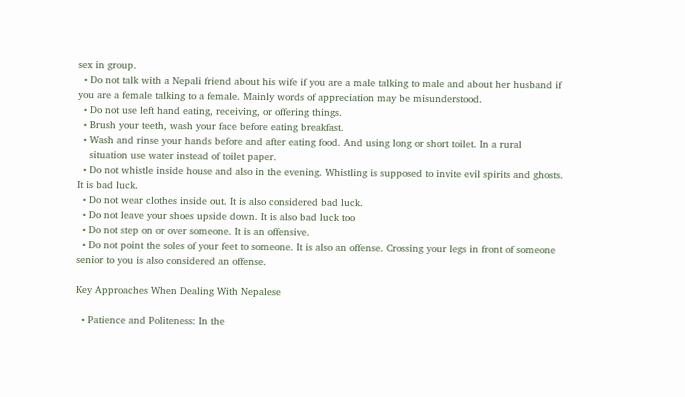sex in group.
  • Do not talk with a Nepali friend about his wife if you are a male talking to male and about her husband if you are a female talking to a female. Mainly words of appreciation may be misunderstood.
  • Do not use left hand eating, receiving, or offering things.
  • Brush your teeth, wash your face before eating breakfast.
  • Wash and rinse your hands before and after eating food. And using long or short toilet. In a rural
    situation use water instead of toilet paper.
  • Do not whistle inside house and also in the evening. Whistling is supposed to invite evil spirits and ghosts. It is bad luck.
  • Do not wear clothes inside out. It is also considered bad luck.
  • Do not leave your shoes upside down. It is also bad luck too
  • Do not step on or over someone. It is an offensive.
  • Do not point the soles of your feet to someone. It is also an offense. Crossing your legs in front of someone senior to you is also considered an offense.

Key Approaches When Dealing With Nepalese

  • Patience and Politeness: In the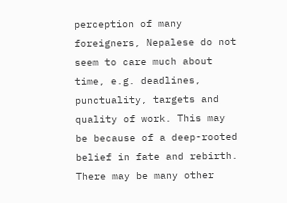perception of many foreigners, Nepalese do not seem to care much about time, e.g. deadlines, punctuality, targets and quality of work. This may be because of a deep-rooted belief in fate and rebirth. There may be many other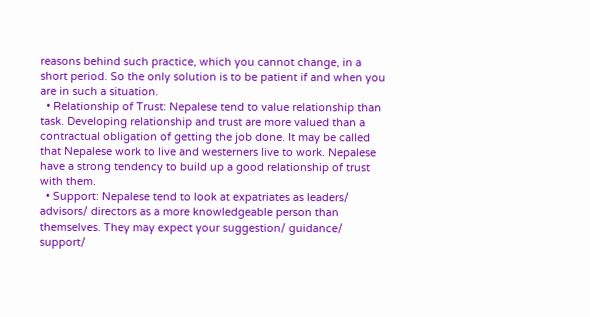reasons behind such practice, which you cannot change, in a short period. So the only solution is to be patient if and when you are in such a situation.
  • Relationship of Trust: Nepalese tend to value relationship than task. Developing relationship and trust are more valued than a contractual obligation of getting the job done. It may be called that Nepalese work to live and westerners live to work. Nepalese have a strong tendency to build up a good relationship of trust with them.
  • Support: Nepalese tend to look at expatriates as leaders/ advisors/ directors as a more knowledgeable person than themselves. They may expect your suggestion/ guidance/ support/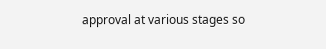approval at various stages so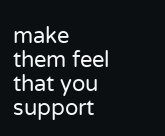make them feel that you support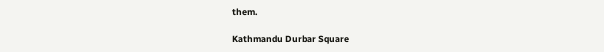them.

Kathmandu Durbar Square